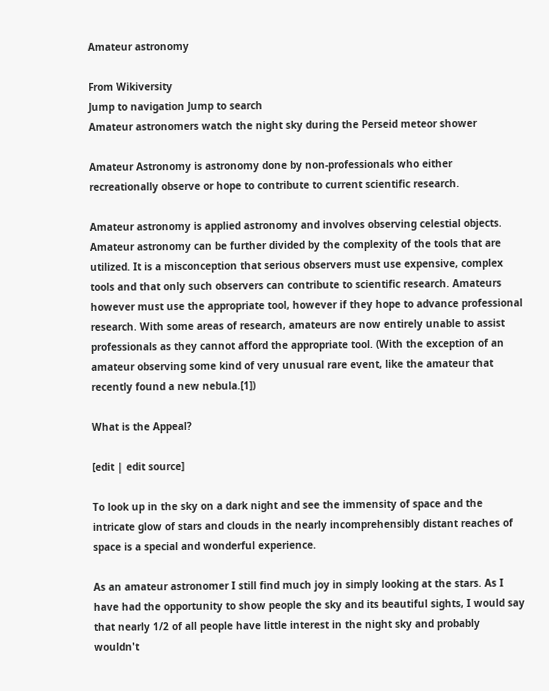Amateur astronomy

From Wikiversity
Jump to navigation Jump to search
Amateur astronomers watch the night sky during the Perseid meteor shower

Amateur Astronomy is astronomy done by non-professionals who either recreationally observe or hope to contribute to current scientific research.

Amateur astronomy is applied astronomy and involves observing celestial objects. Amateur astronomy can be further divided by the complexity of the tools that are utilized. It is a misconception that serious observers must use expensive, complex tools and that only such observers can contribute to scientific research. Amateurs however must use the appropriate tool, however if they hope to advance professional research. With some areas of research, amateurs are now entirely unable to assist professionals as they cannot afford the appropriate tool. (With the exception of an amateur observing some kind of very unusual rare event, like the amateur that recently found a new nebula.[1])

What is the Appeal?

[edit | edit source]

To look up in the sky on a dark night and see the immensity of space and the intricate glow of stars and clouds in the nearly incomprehensibly distant reaches of space is a special and wonderful experience.

As an amateur astronomer I still find much joy in simply looking at the stars. As I have had the opportunity to show people the sky and its beautiful sights, I would say that nearly 1/2 of all people have little interest in the night sky and probably wouldn't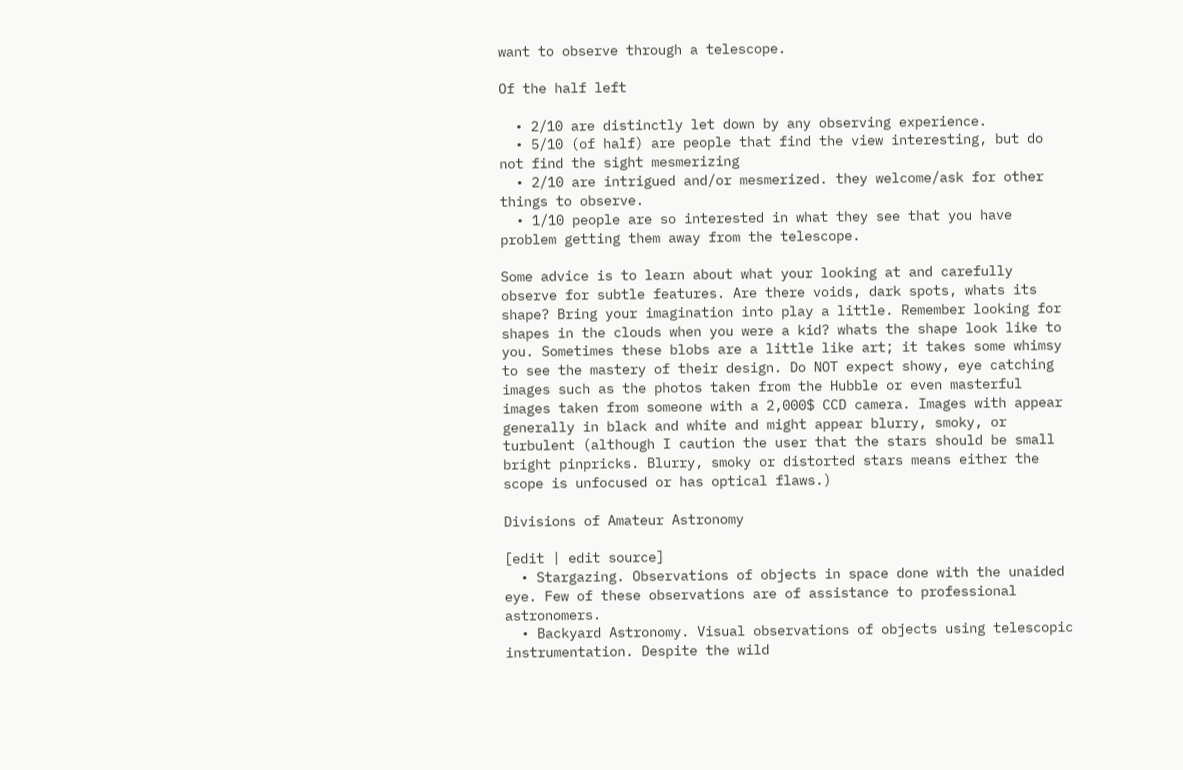want to observe through a telescope.

Of the half left

  • 2/10 are distinctly let down by any observing experience.
  • 5/10 (of half) are people that find the view interesting, but do not find the sight mesmerizing
  • 2/10 are intrigued and/or mesmerized. they welcome/ask for other things to observe.
  • 1/10 people are so interested in what they see that you have problem getting them away from the telescope.

Some advice is to learn about what your looking at and carefully observe for subtle features. Are there voids, dark spots, whats its shape? Bring your imagination into play a little. Remember looking for shapes in the clouds when you were a kid? whats the shape look like to you. Sometimes these blobs are a little like art; it takes some whimsy to see the mastery of their design. Do NOT expect showy, eye catching images such as the photos taken from the Hubble or even masterful images taken from someone with a 2,000$ CCD camera. Images with appear generally in black and white and might appear blurry, smoky, or turbulent (although I caution the user that the stars should be small bright pinpricks. Blurry, smoky or distorted stars means either the scope is unfocused or has optical flaws.)

Divisions of Amateur Astronomy

[edit | edit source]
  • Stargazing. Observations of objects in space done with the unaided eye. Few of these observations are of assistance to professional astronomers.
  • Backyard Astronomy. Visual observations of objects using telescopic instrumentation. Despite the wild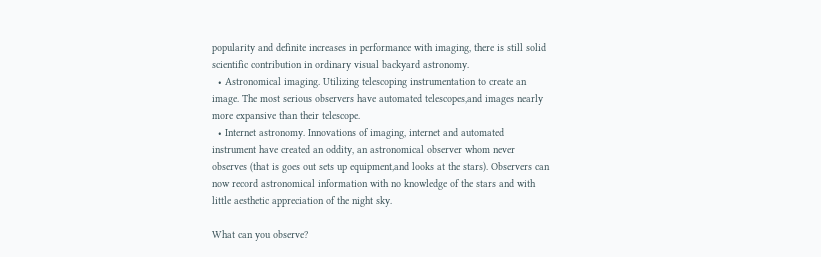popularity and definite increases in performance with imaging, there is still solid scientific contribution in ordinary visual backyard astronomy.
  • Astronomical imaging. Utilizing telescoping instrumentation to create an image. The most serious observers have automated telescopes,and images nearly more expansive than their telescope.
  • Internet astronomy. Innovations of imaging, internet and automated instrument have created an oddity, an astronomical observer whom never observes (that is goes out sets up equipment,and looks at the stars). Observers can now record astronomical information with no knowledge of the stars and with little aesthetic appreciation of the night sky.

What can you observe?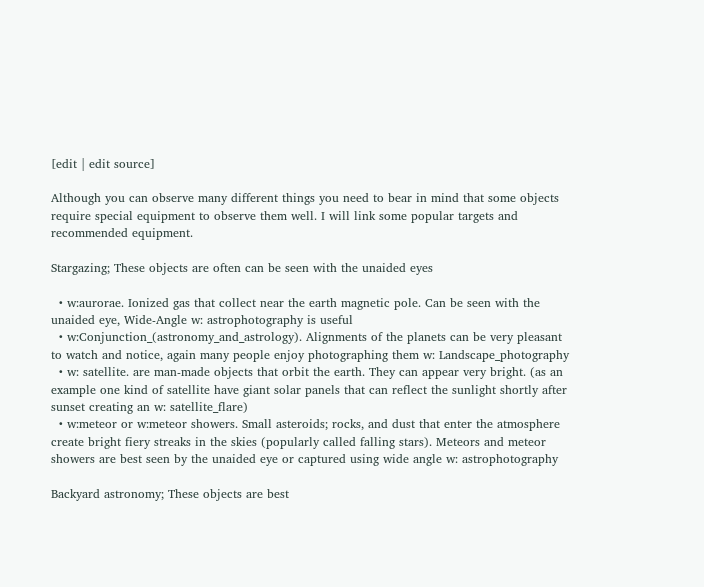[edit | edit source]

Although you can observe many different things you need to bear in mind that some objects require special equipment to observe them well. I will link some popular targets and recommended equipment.

Stargazing; These objects are often can be seen with the unaided eyes

  • w:aurorae. Ionized gas that collect near the earth magnetic pole. Can be seen with the unaided eye, Wide-Angle w: astrophotography is useful
  • w:Conjunction_(astronomy_and_astrology). Alignments of the planets can be very pleasant to watch and notice, again many people enjoy photographing them w: Landscape_photography
  • w: satellite. are man-made objects that orbit the earth. They can appear very bright. (as an example one kind of satellite have giant solar panels that can reflect the sunlight shortly after sunset creating an w: satellite_flare)
  • w:meteor or w:meteor showers. Small asteroids; rocks, and dust that enter the atmosphere create bright fiery streaks in the skies (popularly called falling stars). Meteors and meteor showers are best seen by the unaided eye or captured using wide angle w: astrophotography

Backyard astronomy; These objects are best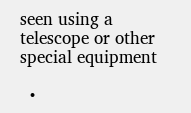seen using a telescope or other special equipment

  •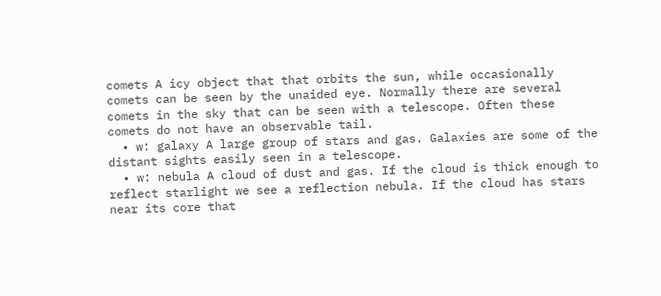comets A icy object that that orbits the sun, while occasionally comets can be seen by the unaided eye. Normally there are several comets in the sky that can be seen with a telescope. Often these comets do not have an observable tail.
  • w: galaxy A large group of stars and gas. Galaxies are some of the distant sights easily seen in a telescope.
  • w: nebula A cloud of dust and gas. If the cloud is thick enough to reflect starlight we see a reflection nebula. If the cloud has stars near its core that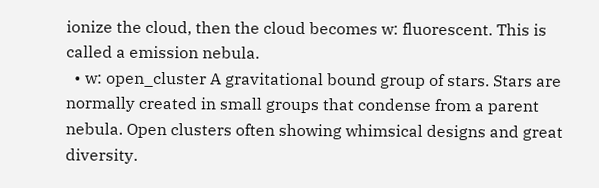ionize the cloud, then the cloud becomes w: fluorescent. This is called a emission nebula.
  • w: open_cluster A gravitational bound group of stars. Stars are normally created in small groups that condense from a parent nebula. Open clusters often showing whimsical designs and great diversity.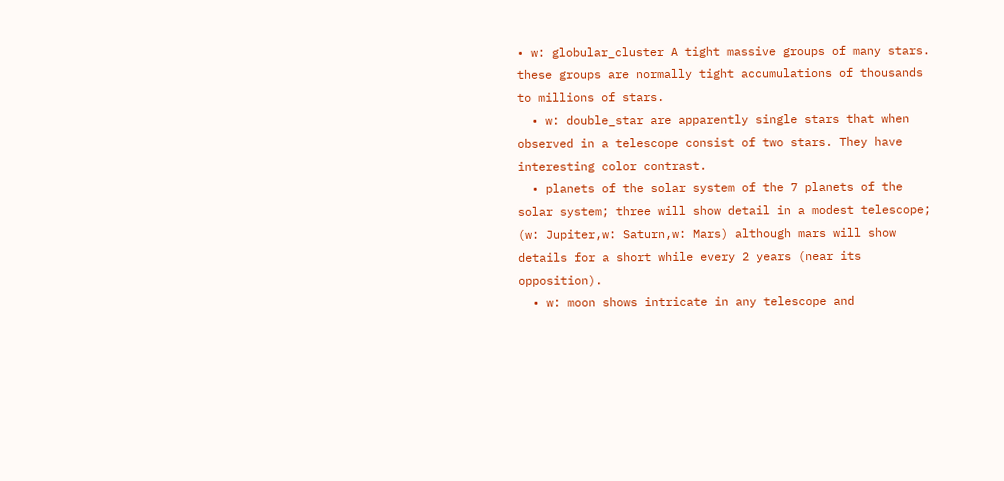• w: globular_cluster A tight massive groups of many stars. these groups are normally tight accumulations of thousands to millions of stars.
  • w: double_star are apparently single stars that when observed in a telescope consist of two stars. They have interesting color contrast.
  • planets of the solar system of the 7 planets of the solar system; three will show detail in a modest telescope; (w: Jupiter,w: Saturn,w: Mars) although mars will show details for a short while every 2 years (near its opposition).
  • w: moon shows intricate in any telescope and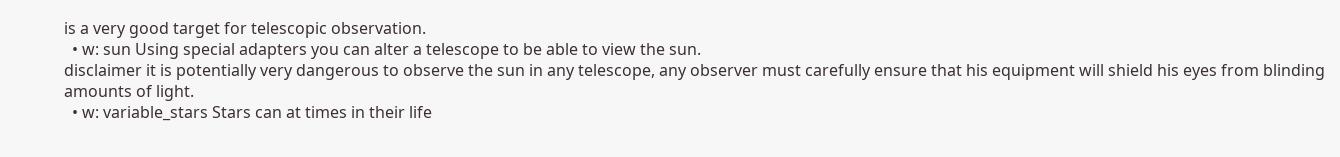is a very good target for telescopic observation.
  • w: sun Using special adapters you can alter a telescope to be able to view the sun.
disclaimer it is potentially very dangerous to observe the sun in any telescope, any observer must carefully ensure that his equipment will shield his eyes from blinding amounts of light.
  • w: variable_stars Stars can at times in their life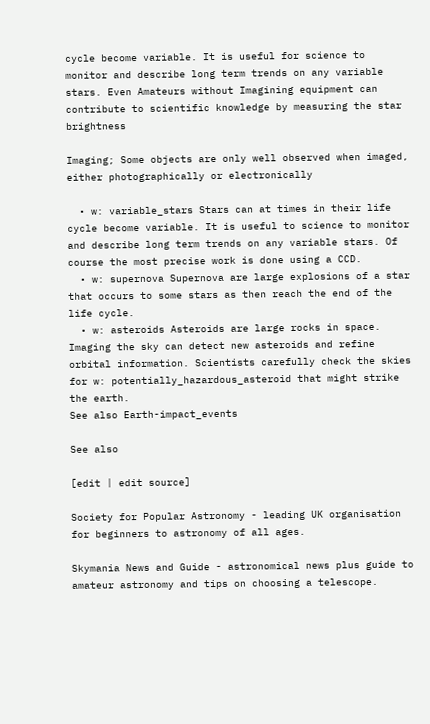cycle become variable. It is useful for science to monitor and describe long term trends on any variable stars. Even Amateurs without Imagining equipment can contribute to scientific knowledge by measuring the star brightness

Imaging; Some objects are only well observed when imaged, either photographically or electronically

  • w: variable_stars Stars can at times in their life cycle become variable. It is useful to science to monitor and describe long term trends on any variable stars. Of course the most precise work is done using a CCD.
  • w: supernova Supernova are large explosions of a star that occurs to some stars as then reach the end of the life cycle.
  • w: asteroids Asteroids are large rocks in space. Imaging the sky can detect new asteroids and refine orbital information. Scientists carefully check the skies for w: potentially_hazardous_asteroid that might strike the earth.
See also Earth-impact_events

See also

[edit | edit source]

Society for Popular Astronomy - leading UK organisation for beginners to astronomy of all ages.

Skymania News and Guide - astronomical news plus guide to amateur astronomy and tips on choosing a telescope.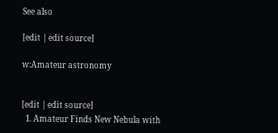See also

[edit | edit source]

w:Amateur astronomy


[edit | edit source]
  1. Amateur Finds New Nebula with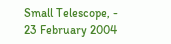Small Telescope, - 23 February 2004